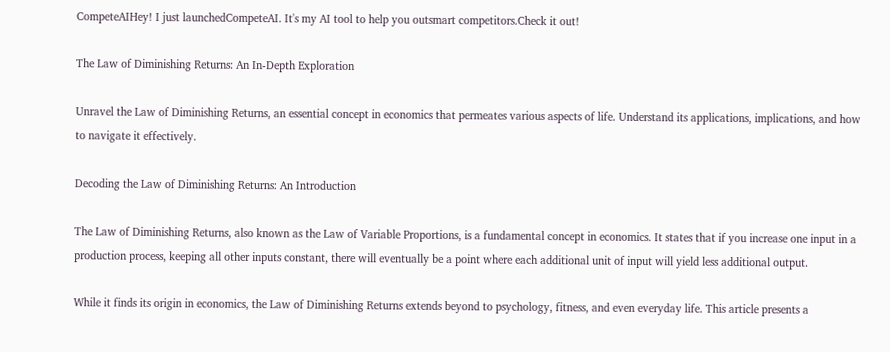CompeteAIHey! I just launchedCompeteAI. It's my AI tool to help you outsmart competitors.Check it out!

The Law of Diminishing Returns: An In-Depth Exploration

Unravel the Law of Diminishing Returns, an essential concept in economics that permeates various aspects of life. Understand its applications, implications, and how to navigate it effectively.

Decoding the Law of Diminishing Returns: An Introduction

The Law of Diminishing Returns, also known as the Law of Variable Proportions, is a fundamental concept in economics. It states that if you increase one input in a production process, keeping all other inputs constant, there will eventually be a point where each additional unit of input will yield less additional output.

While it finds its origin in economics, the Law of Diminishing Returns extends beyond to psychology, fitness, and even everyday life. This article presents a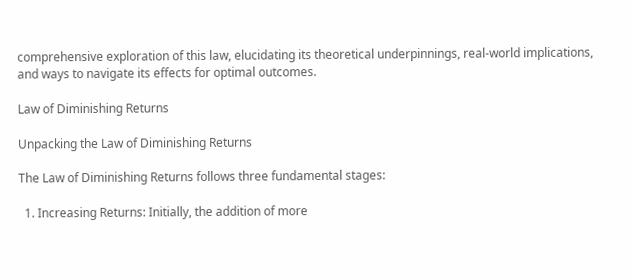comprehensive exploration of this law, elucidating its theoretical underpinnings, real-world implications, and ways to navigate its effects for optimal outcomes.

Law of Diminishing Returns

Unpacking the Law of Diminishing Returns

The Law of Diminishing Returns follows three fundamental stages:

  1. Increasing Returns: Initially, the addition of more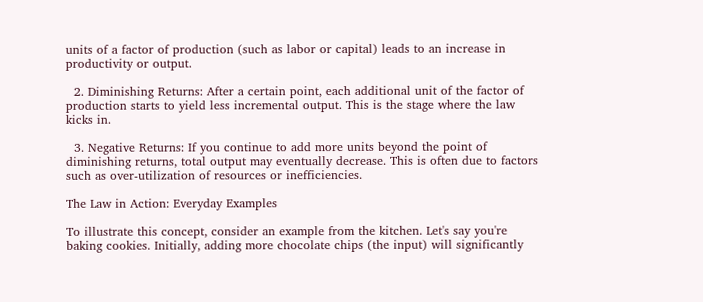units of a factor of production (such as labor or capital) leads to an increase in productivity or output.

  2. Diminishing Returns: After a certain point, each additional unit of the factor of production starts to yield less incremental output. This is the stage where the law kicks in.

  3. Negative Returns: If you continue to add more units beyond the point of diminishing returns, total output may eventually decrease. This is often due to factors such as over-utilization of resources or inefficiencies.

The Law in Action: Everyday Examples

To illustrate this concept, consider an example from the kitchen. Let's say you're baking cookies. Initially, adding more chocolate chips (the input) will significantly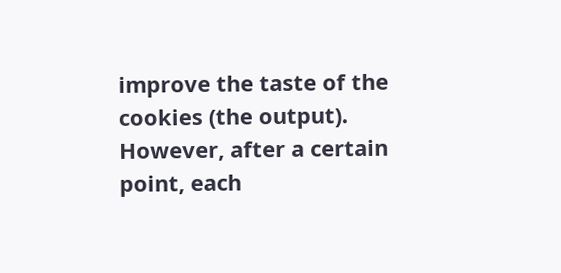improve the taste of the cookies (the output). However, after a certain point, each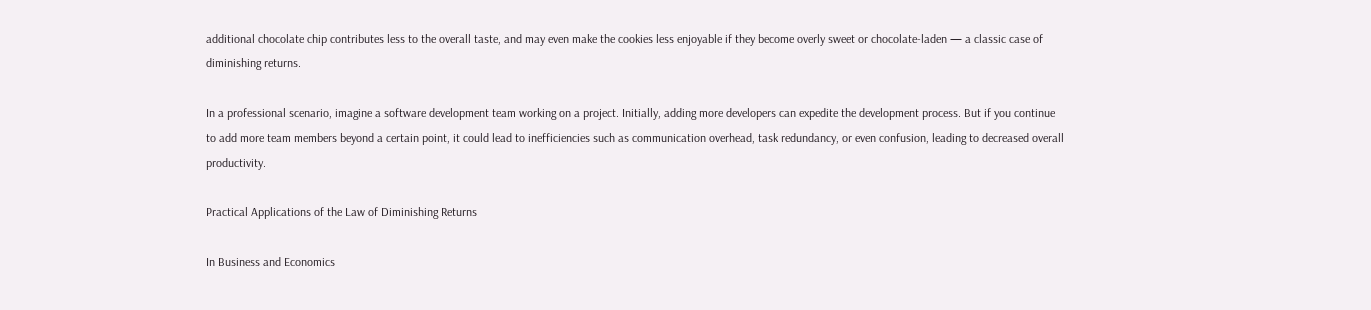additional chocolate chip contributes less to the overall taste, and may even make the cookies less enjoyable if they become overly sweet or chocolate-laden — a classic case of diminishing returns.

In a professional scenario, imagine a software development team working on a project. Initially, adding more developers can expedite the development process. But if you continue to add more team members beyond a certain point, it could lead to inefficiencies such as communication overhead, task redundancy, or even confusion, leading to decreased overall productivity.

Practical Applications of the Law of Diminishing Returns

In Business and Economics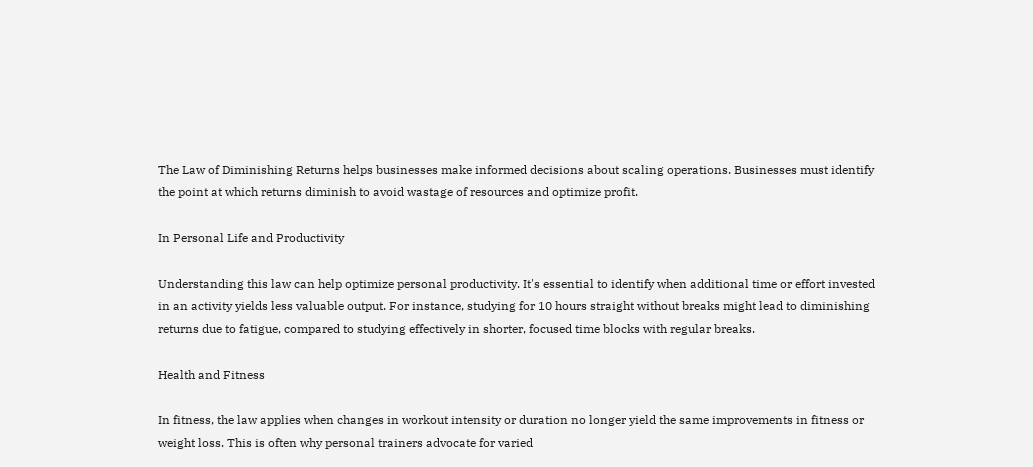The Law of Diminishing Returns helps businesses make informed decisions about scaling operations. Businesses must identify the point at which returns diminish to avoid wastage of resources and optimize profit.

In Personal Life and Productivity

Understanding this law can help optimize personal productivity. It's essential to identify when additional time or effort invested in an activity yields less valuable output. For instance, studying for 10 hours straight without breaks might lead to diminishing returns due to fatigue, compared to studying effectively in shorter, focused time blocks with regular breaks.

Health and Fitness

In fitness, the law applies when changes in workout intensity or duration no longer yield the same improvements in fitness or weight loss. This is often why personal trainers advocate for varied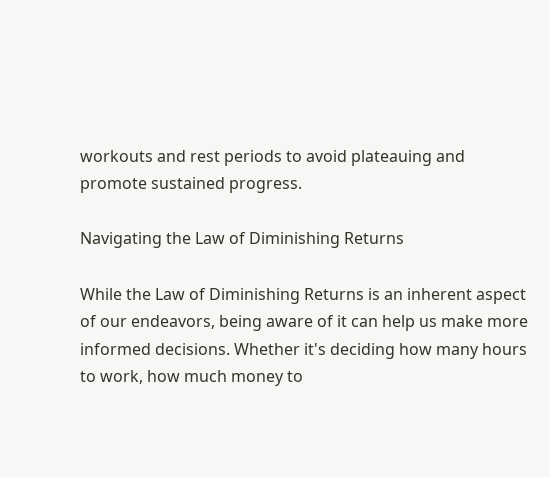workouts and rest periods to avoid plateauing and promote sustained progress.

Navigating the Law of Diminishing Returns

While the Law of Diminishing Returns is an inherent aspect of our endeavors, being aware of it can help us make more informed decisions. Whether it's deciding how many hours to work, how much money to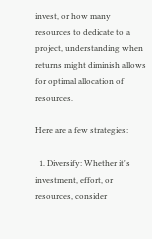invest, or how many resources to dedicate to a project, understanding when returns might diminish allows for optimal allocation of resources.

Here are a few strategies:

  1. Diversify: Whether it's investment, effort, or resources, consider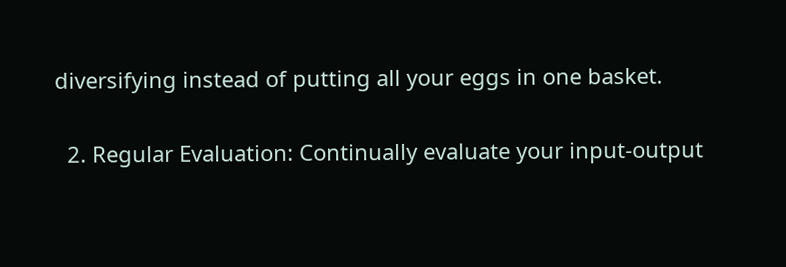diversifying instead of putting all your eggs in one basket.

  2. Regular Evaluation: Continually evaluate your input-output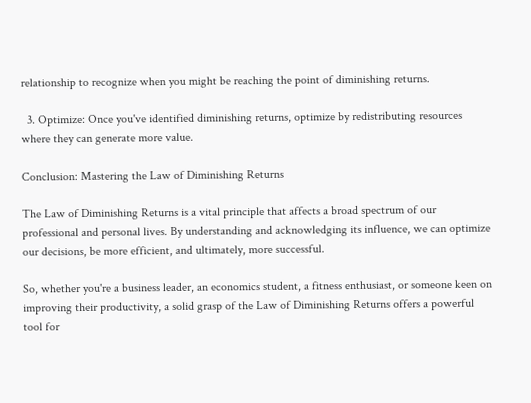relationship to recognize when you might be reaching the point of diminishing returns.

  3. Optimize: Once you've identified diminishing returns, optimize by redistributing resources where they can generate more value.

Conclusion: Mastering the Law of Diminishing Returns

The Law of Diminishing Returns is a vital principle that affects a broad spectrum of our professional and personal lives. By understanding and acknowledging its influence, we can optimize our decisions, be more efficient, and ultimately, more successful.

So, whether you're a business leader, an economics student, a fitness enthusiast, or someone keen on improving their productivity, a solid grasp of the Law of Diminishing Returns offers a powerful tool for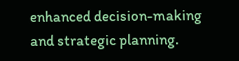enhanced decision-making and strategic planning.